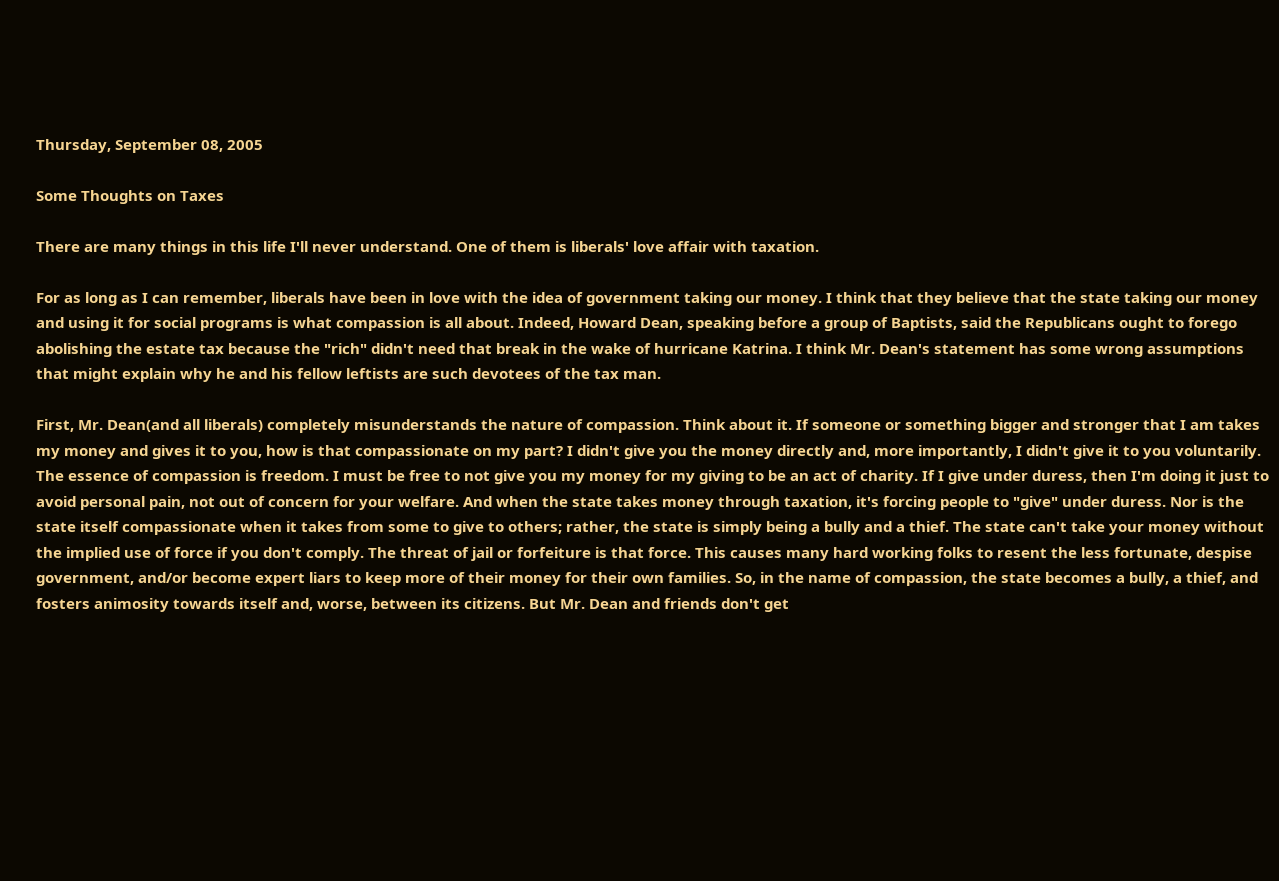Thursday, September 08, 2005

Some Thoughts on Taxes

There are many things in this life I'll never understand. One of them is liberals' love affair with taxation.

For as long as I can remember, liberals have been in love with the idea of government taking our money. I think that they believe that the state taking our money and using it for social programs is what compassion is all about. Indeed, Howard Dean, speaking before a group of Baptists, said the Republicans ought to forego abolishing the estate tax because the "rich" didn't need that break in the wake of hurricane Katrina. I think Mr. Dean's statement has some wrong assumptions that might explain why he and his fellow leftists are such devotees of the tax man.

First, Mr. Dean(and all liberals) completely misunderstands the nature of compassion. Think about it. If someone or something bigger and stronger that I am takes my money and gives it to you, how is that compassionate on my part? I didn't give you the money directly and, more importantly, I didn't give it to you voluntarily. The essence of compassion is freedom. I must be free to not give you my money for my giving to be an act of charity. If I give under duress, then I'm doing it just to avoid personal pain, not out of concern for your welfare. And when the state takes money through taxation, it's forcing people to "give" under duress. Nor is the state itself compassionate when it takes from some to give to others; rather, the state is simply being a bully and a thief. The state can't take your money without the implied use of force if you don't comply. The threat of jail or forfeiture is that force. This causes many hard working folks to resent the less fortunate, despise government, and/or become expert liars to keep more of their money for their own families. So, in the name of compassion, the state becomes a bully, a thief, and fosters animosity towards itself and, worse, between its citizens. But Mr. Dean and friends don't get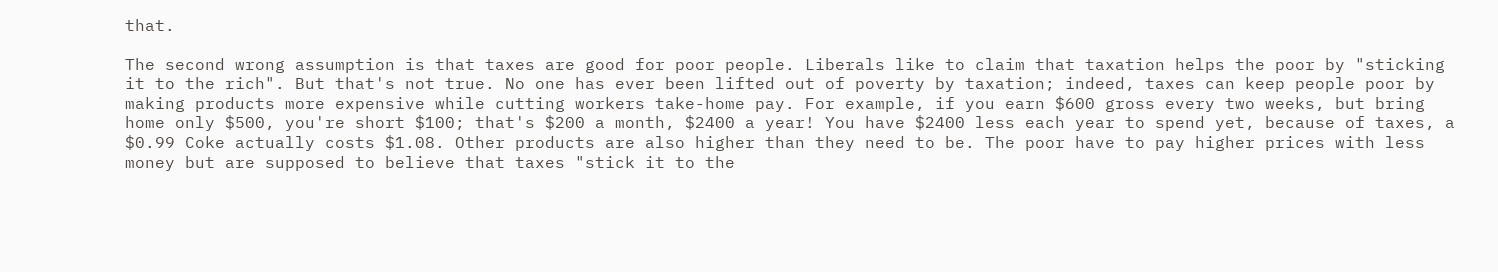that.

The second wrong assumption is that taxes are good for poor people. Liberals like to claim that taxation helps the poor by "sticking it to the rich". But that's not true. No one has ever been lifted out of poverty by taxation; indeed, taxes can keep people poor by making products more expensive while cutting workers take-home pay. For example, if you earn $600 gross every two weeks, but bring home only $500, you're short $100; that's $200 a month, $2400 a year! You have $2400 less each year to spend yet, because of taxes, a $0.99 Coke actually costs $1.08. Other products are also higher than they need to be. The poor have to pay higher prices with less money but are supposed to believe that taxes "stick it to the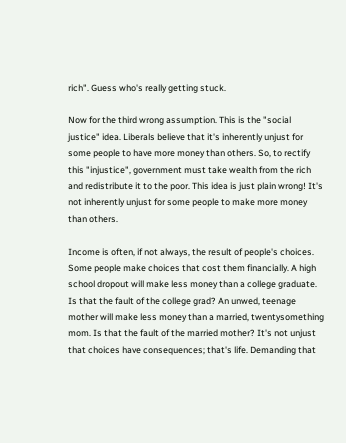rich". Guess who's really getting stuck.

Now for the third wrong assumption. This is the "social justice" idea. Liberals believe that it's inherently unjust for some people to have more money than others. So, to rectify this "injustice", government must take wealth from the rich and redistribute it to the poor. This idea is just plain wrong! It's not inherently unjust for some people to make more money than others.

Income is often, if not always, the result of people's choices. Some people make choices that cost them financially. A high school dropout will make less money than a college graduate. Is that the fault of the college grad? An unwed, teenage mother will make less money than a married, twentysomething mom. Is that the fault of the married mother? It's not unjust that choices have consequences; that's life. Demanding that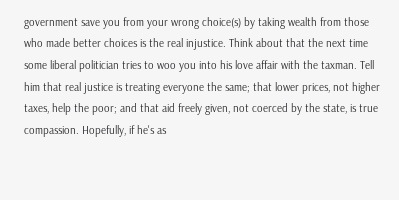government save you from your wrong choice(s) by taking wealth from those who made better choices is the real injustice. Think about that the next time some liberal politician tries to woo you into his love affair with the taxman. Tell him that real justice is treating everyone the same; that lower prices, not higher taxes, help the poor; and that aid freely given, not coerced by the state, is true compassion. Hopefully, if he's as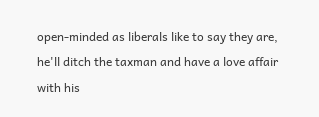open-minded as liberals like to say they are, he'll ditch the taxman and have a love affair with his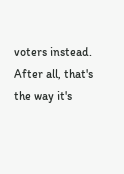voters instead. After all, that's the way it's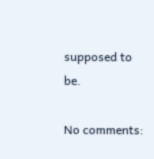supposed to be.

No comments: